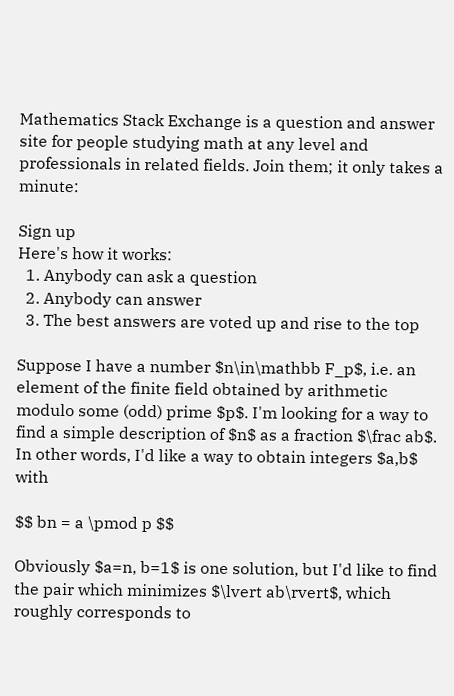Mathematics Stack Exchange is a question and answer site for people studying math at any level and professionals in related fields. Join them; it only takes a minute:

Sign up
Here's how it works:
  1. Anybody can ask a question
  2. Anybody can answer
  3. The best answers are voted up and rise to the top

Suppose I have a number $n\in\mathbb F_p$, i.e. an element of the finite field obtained by arithmetic modulo some (odd) prime $p$. I'm looking for a way to find a simple description of $n$ as a fraction $\frac ab$. In other words, I'd like a way to obtain integers $a,b$ with

$$ bn = a \pmod p $$

Obviously $a=n, b=1$ is one solution, but I'd like to find the pair which minimizes $\lvert ab\rvert$, which roughly corresponds to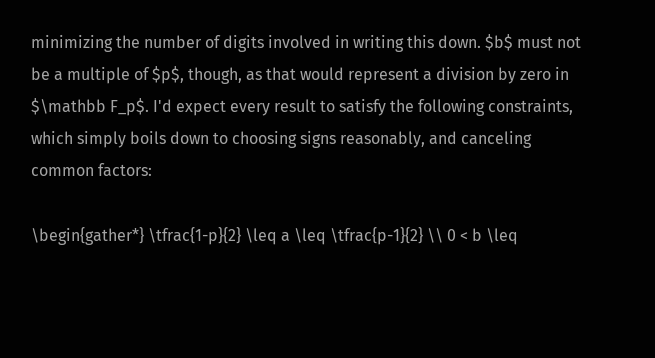minimizing the number of digits involved in writing this down. $b$ must not be a multiple of $p$, though, as that would represent a division by zero in $\mathbb F_p$. I'd expect every result to satisfy the following constraints, which simply boils down to choosing signs reasonably, and canceling common factors:

\begin{gather*} \tfrac{1-p}{2} \leq a \leq \tfrac{p-1}{2} \\ 0 < b \leq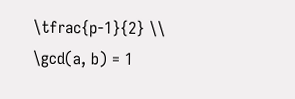\tfrac{p-1}{2} \\ \gcd(a, b) = 1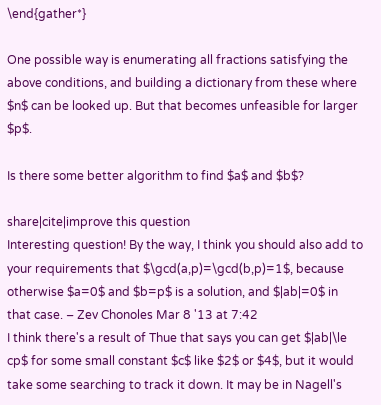\end{gather*}

One possible way is enumerating all fractions satisfying the above conditions, and building a dictionary from these where $n$ can be looked up. But that becomes unfeasible for larger $p$.

Is there some better algorithm to find $a$ and $b$?

share|cite|improve this question
Interesting question! By the way, I think you should also add to your requirements that $\gcd(a,p)=\gcd(b,p)=1$, because otherwise $a=0$ and $b=p$ is a solution, and $|ab|=0$ in that case. – Zev Chonoles Mar 8 '13 at 7:42
I think there's a result of Thue that says you can get $|ab|\le cp$ for some small constant $c$ like $2$ or $4$, but it would take some searching to track it down. It may be in Nagell's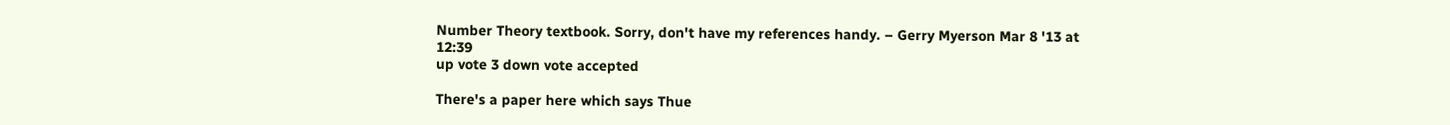Number Theory textbook. Sorry, don't have my references handy. – Gerry Myerson Mar 8 '13 at 12:39
up vote 3 down vote accepted

There's a paper here which says Thue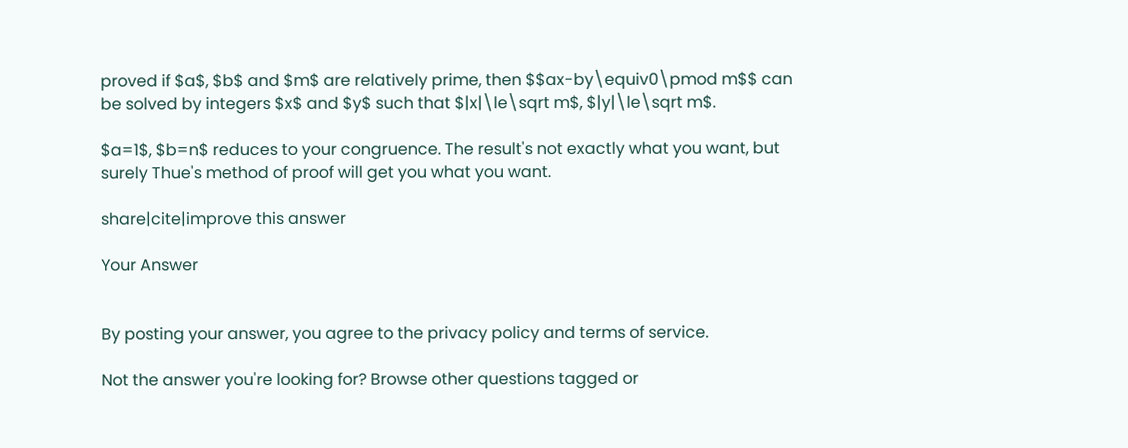proved if $a$, $b$ and $m$ are relatively prime, then $$ax-by\equiv0\pmod m$$ can be solved by integers $x$ and $y$ such that $|x|\le\sqrt m$, $|y|\le\sqrt m$.

$a=1$, $b=n$ reduces to your congruence. The result's not exactly what you want, but surely Thue's method of proof will get you what you want.

share|cite|improve this answer

Your Answer


By posting your answer, you agree to the privacy policy and terms of service.

Not the answer you're looking for? Browse other questions tagged or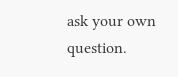ask your own question.